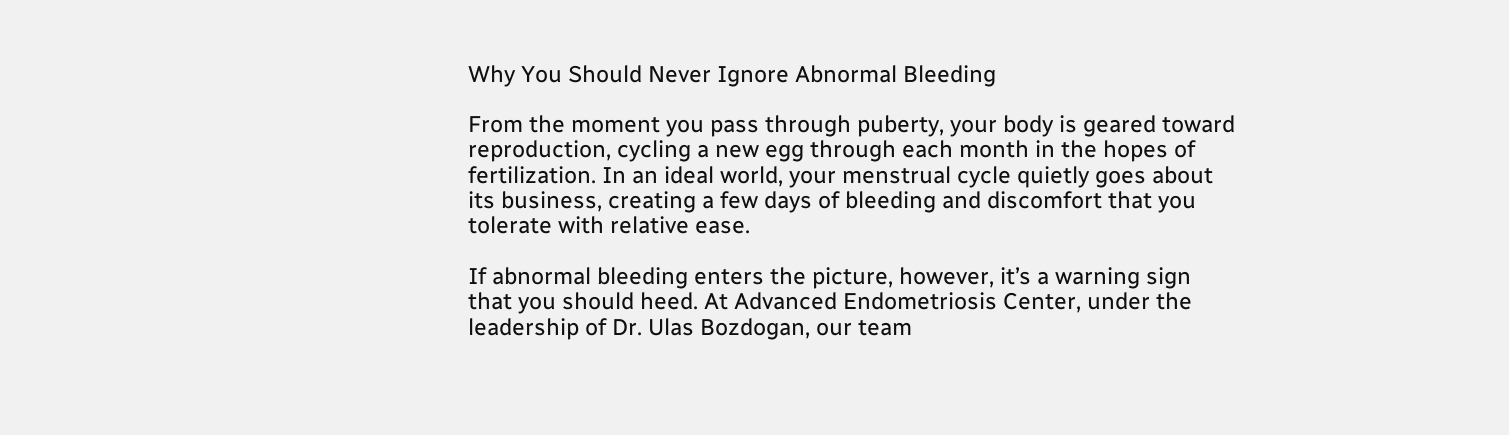Why You Should Never Ignore Abnormal Bleeding

From the moment you pass through puberty, your body is geared toward reproduction, cycling a new egg through each month in the hopes of fertilization. In an ideal world, your menstrual cycle quietly goes about its business, creating a few days of bleeding and discomfort that you tolerate with relative ease.

If abnormal bleeding enters the picture, however, it’s a warning sign that you should heed. At Advanced Endometriosis Center, under the leadership of Dr. Ulas Bozdogan, our team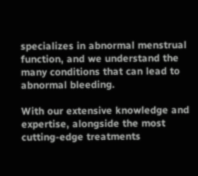specializes in abnormal menstrual function, and we understand the many conditions that can lead to abnormal bleeding.

With our extensive knowledge and expertise, alongside the most cutting-edge treatments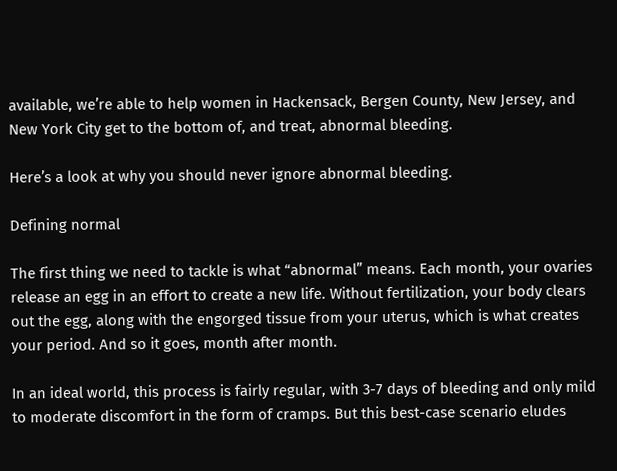available, we’re able to help women in Hackensack, Bergen County, New Jersey, and New York City get to the bottom of, and treat, abnormal bleeding.

Here’s a look at why you should never ignore abnormal bleeding.

Defining normal

The first thing we need to tackle is what “abnormal” means. Each month, your ovaries release an egg in an effort to create a new life. Without fertilization, your body clears out the egg, along with the engorged tissue from your uterus, which is what creates your period. And so it goes, month after month.

In an ideal world, this process is fairly regular, with 3-7 days of bleeding and only mild to moderate discomfort in the form of cramps. But this best-case scenario eludes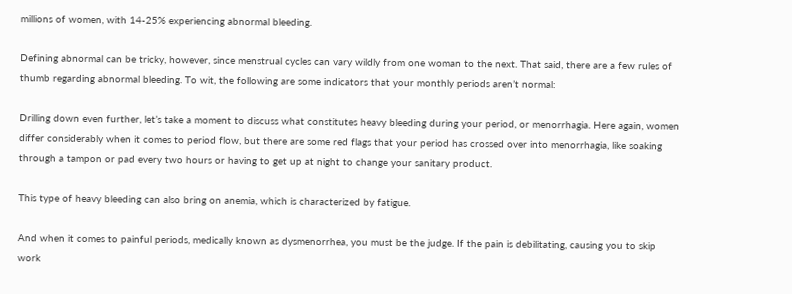millions of women, with 14-25% experiencing abnormal bleeding.

Defining abnormal can be tricky, however, since menstrual cycles can vary wildly from one woman to the next. That said, there are a few rules of thumb regarding abnormal bleeding. To wit, the following are some indicators that your monthly periods aren’t normal:

Drilling down even further, let’s take a moment to discuss what constitutes heavy bleeding during your period, or menorrhagia. Here again, women differ considerably when it comes to period flow, but there are some red flags that your period has crossed over into menorrhagia, like soaking through a tampon or pad every two hours or having to get up at night to change your sanitary product.

This type of heavy bleeding can also bring on anemia, which is characterized by fatigue.

And when it comes to painful periods, medically known as dysmenorrhea, you must be the judge. If the pain is debilitating, causing you to skip work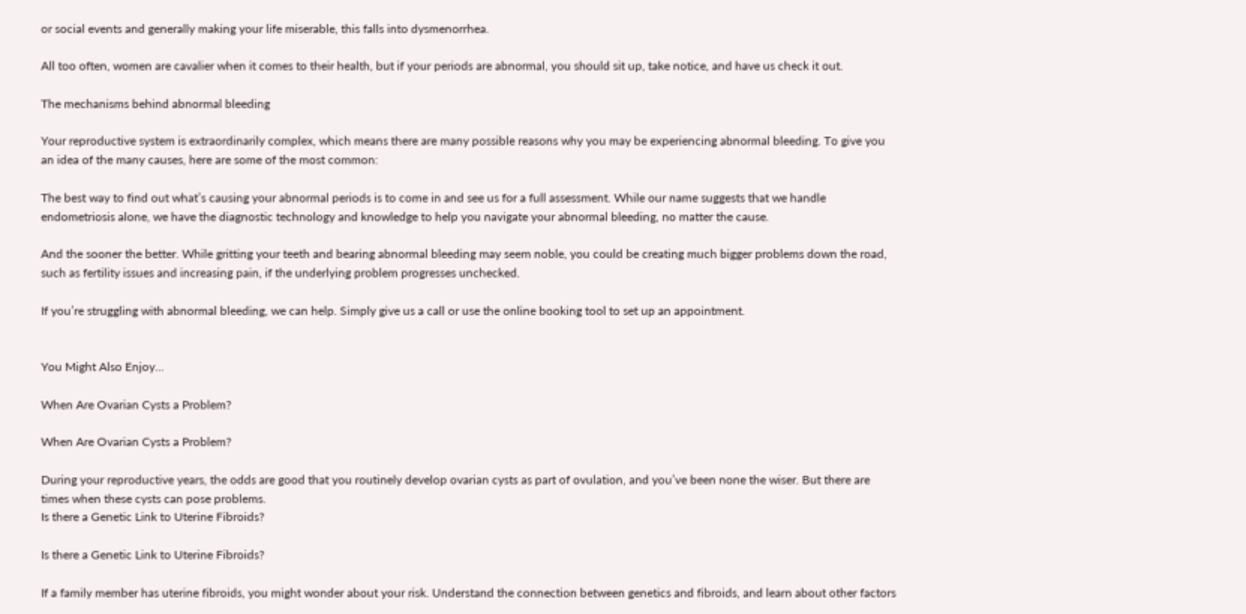or social events and generally making your life miserable, this falls into dysmenorrhea.

All too often, women are cavalier when it comes to their health, but if your periods are abnormal, you should sit up, take notice, and have us check it out.

The mechanisms behind abnormal bleeding

Your reproductive system is extraordinarily complex, which means there are many possible reasons why you may be experiencing abnormal bleeding. To give you an idea of the many causes, here are some of the most common:

The best way to find out what’s causing your abnormal periods is to come in and see us for a full assessment. While our name suggests that we handle endometriosis alone, we have the diagnostic technology and knowledge to help you navigate your abnormal bleeding, no matter the cause.

And the sooner the better. While gritting your teeth and bearing abnormal bleeding may seem noble, you could be creating much bigger problems down the road, such as fertility issues and increasing pain, if the underlying problem progresses unchecked.

If you’re struggling with abnormal bleeding, we can help. Simply give us a call or use the online booking tool to set up an appointment.


You Might Also Enjoy...

When Are Ovarian Cysts a Problem?

When Are Ovarian Cysts a Problem?

During your reproductive years, the odds are good that you routinely develop ovarian cysts as part of ovulation, and you’ve been none the wiser. But there are times when these cysts can pose problems.
Is there a Genetic Link to Uterine Fibroids?

Is there a Genetic Link to Uterine Fibroids?

If a family member has uterine fibroids, you might wonder about your risk. Understand the connection between genetics and fibroids, and learn about other factors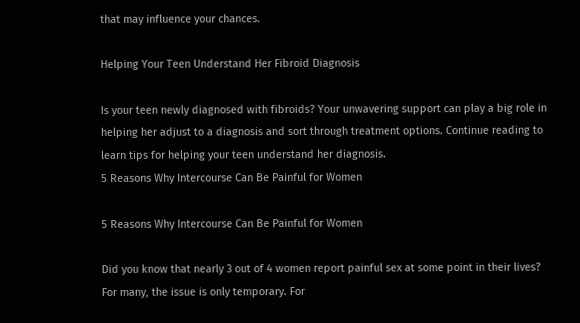that may influence your chances.

Helping Your Teen Understand Her Fibroid Diagnosis

Is your teen newly diagnosed with fibroids? Your unwavering support can play a big role in helping her adjust to a diagnosis and sort through treatment options. Continue reading to learn tips for helping your teen understand her diagnosis.
5 Reasons Why Intercourse Can Be Painful for Women

5 Reasons Why Intercourse Can Be Painful for Women

Did you know that nearly 3 out of 4 women report painful sex at some point in their lives? For many, the issue is only temporary. For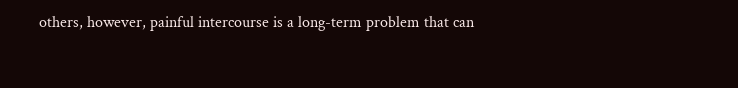others, however, painful intercourse is a long-term problem that can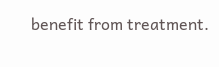benefit from treatment.